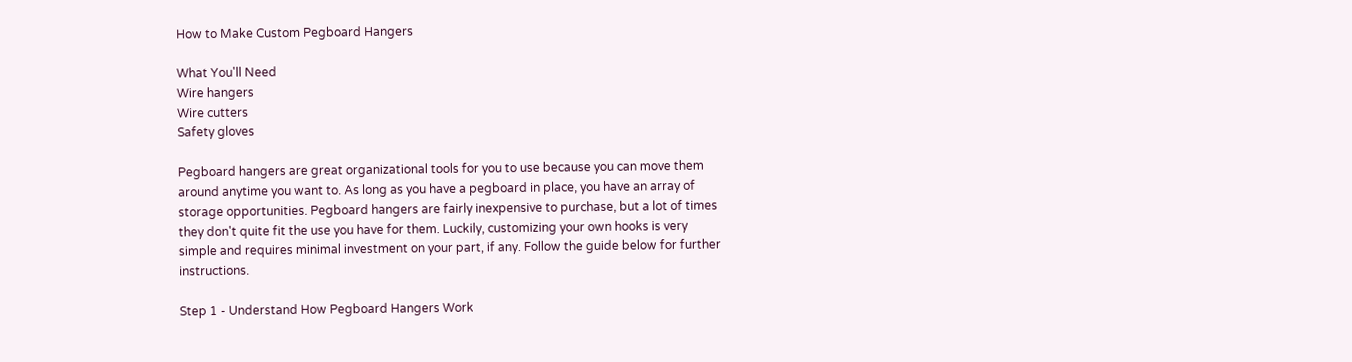How to Make Custom Pegboard Hangers

What You'll Need
Wire hangers
Wire cutters
Safety gloves

Pegboard hangers are great organizational tools for you to use because you can move them around anytime you want to. As long as you have a pegboard in place, you have an array of storage opportunities. Pegboard hangers are fairly inexpensive to purchase, but a lot of times they don't quite fit the use you have for them. Luckily, customizing your own hooks is very simple and requires minimal investment on your part, if any. Follow the guide below for further instructions.

Step 1 - Understand How Pegboard Hangers Work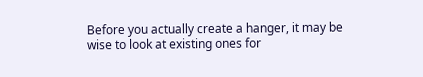Before you actually create a hanger, it may be wise to look at existing ones for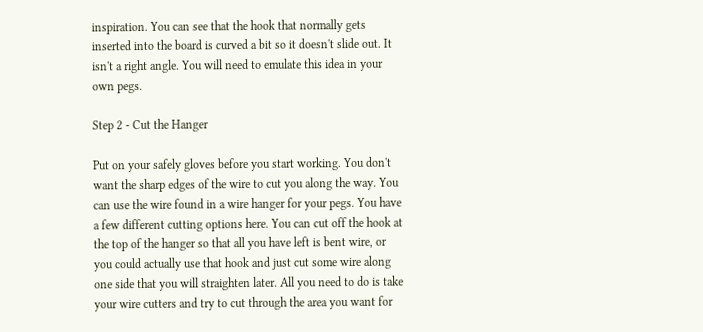inspiration. You can see that the hook that normally gets inserted into the board is curved a bit so it doesn't slide out. It isn't a right angle. You will need to emulate this idea in your own pegs.

Step 2 - Cut the Hanger

Put on your safely gloves before you start working. You don't want the sharp edges of the wire to cut you along the way. You can use the wire found in a wire hanger for your pegs. You have a few different cutting options here. You can cut off the hook at the top of the hanger so that all you have left is bent wire, or you could actually use that hook and just cut some wire along one side that you will straighten later. All you need to do is take your wire cutters and try to cut through the area you want for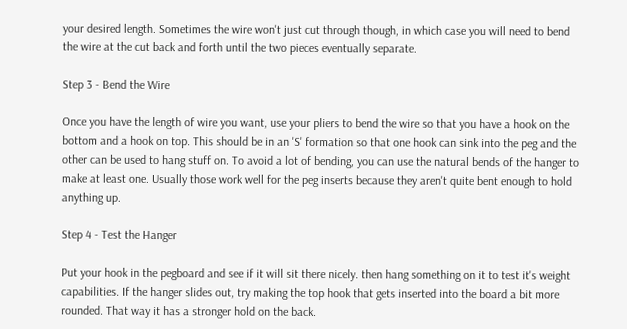your desired length. Sometimes the wire won't just cut through though, in which case you will need to bend the wire at the cut back and forth until the two pieces eventually separate.

Step 3 - Bend the Wire

Once you have the length of wire you want, use your pliers to bend the wire so that you have a hook on the bottom and a hook on top. This should be in an 'S' formation so that one hook can sink into the peg and the other can be used to hang stuff on. To avoid a lot of bending, you can use the natural bends of the hanger to make at least one. Usually those work well for the peg inserts because they aren't quite bent enough to hold anything up.

Step 4 - Test the Hanger

Put your hook in the pegboard and see if it will sit there nicely. then hang something on it to test it's weight capabilities. If the hanger slides out, try making the top hook that gets inserted into the board a bit more rounded. That way it has a stronger hold on the back.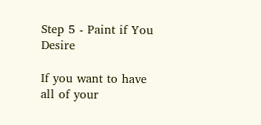Step 5 - Paint if You Desire

If you want to have all of your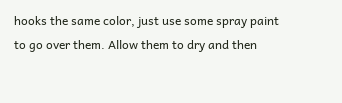hooks the same color, just use some spray paint to go over them. Allow them to dry and then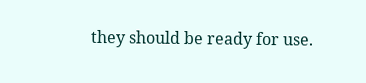they should be ready for use.